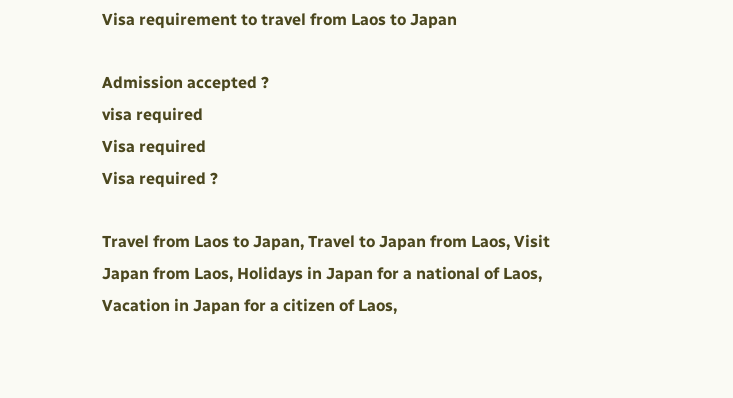Visa requirement to travel from Laos to Japan

Admission accepted ?
visa required
Visa required
Visa required ?

Travel from Laos to Japan, Travel to Japan from Laos, Visit Japan from Laos, Holidays in Japan for a national of Laos, Vacation in Japan for a citizen of Laos,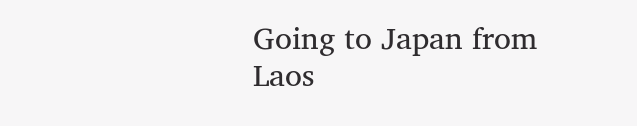Going to Japan from Laos